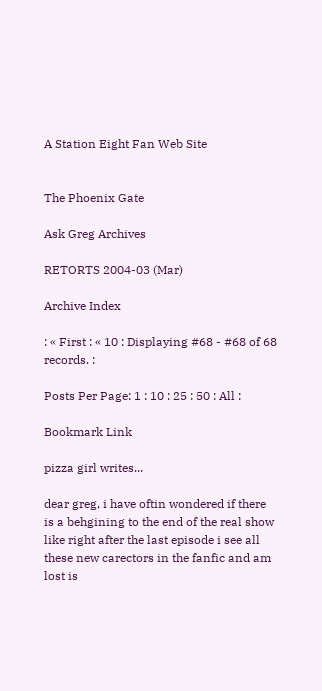A Station Eight Fan Web Site


The Phoenix Gate

Ask Greg Archives

RETORTS 2004-03 (Mar)

Archive Index

: « First : « 10 : Displaying #68 - #68 of 68 records. :

Posts Per Page: 1 : 10 : 25 : 50 : All :

Bookmark Link

pizza girl writes...

dear greg, i have oftin wondered if there is a behgining to the end of the real show like right after the last episode i see all these new carectors in the fanfic and am lost is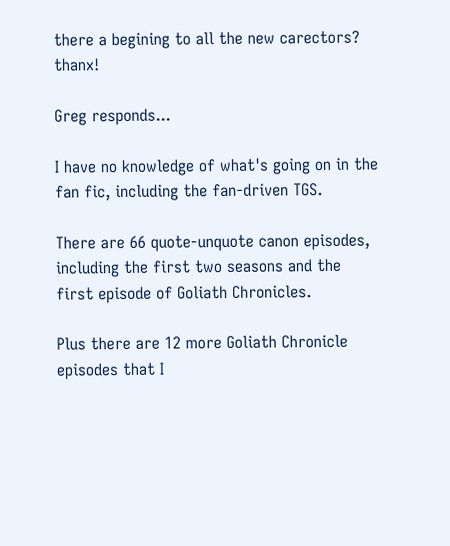there a begining to all the new carectors? thanx!

Greg responds...

I have no knowledge of what's going on in the fan fic, including the fan-driven TGS.

There are 66 quote-unquote canon episodes, including the first two seasons and the first episode of Goliath Chronicles.

Plus there are 12 more Goliath Chronicle episodes that I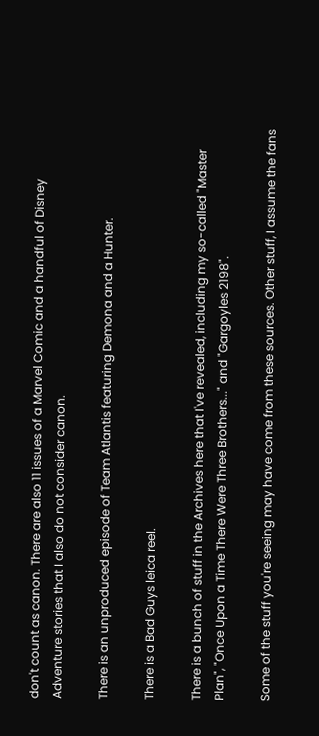don't count as canon. There are also 11 issues of a Marvel Comic and a handful of Disney Adventure stories that I also do not consider canon.

There is an unproduced episode of Team Atlantis featuring Demona and a Hunter.

There is a Bad Guys leica reel.

There is a bunch of stuff in the Archives here that I've revealed, including my so-called "Master Plan", "Once Upon a Time There Were Three Brothers..." and "Gargoyles 2198".

Some of the stuff you're seeing may have come from these sources. Other stuff, I assume the fans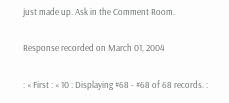just made up. Ask in the Comment Room.

Response recorded on March 01, 2004

: « First : « 10 : Displaying #68 - #68 of 68 records. :